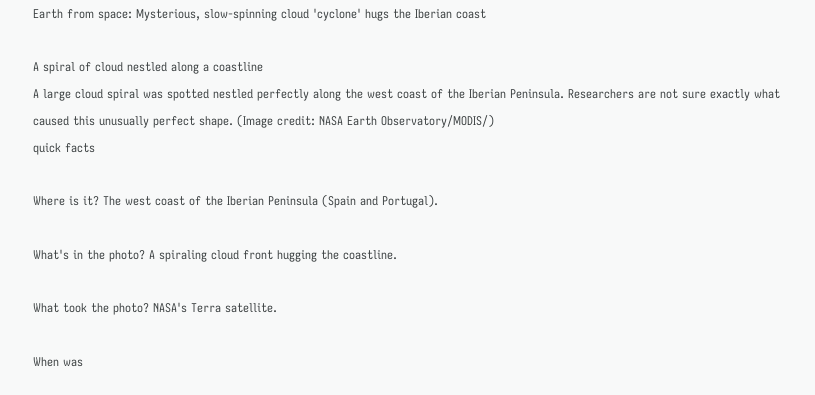Earth from space: Mysterious, slow-spinning cloud 'cyclone' hugs the Iberian coast

A spiral of cloud nestled along a coastline
A large cloud spiral was spotted nestled perfectly along the west coast of the Iberian Peninsula. Researchers are not sure exactly what caused this unusually perfect shape. (Image credit: NASA Earth Observatory/MODIS/)
quick facts

Where is it? The west coast of the Iberian Peninsula (Spain and Portugal).

What's in the photo? A spiraling cloud front hugging the coastline.

What took the photo? NASA's Terra satellite.

When was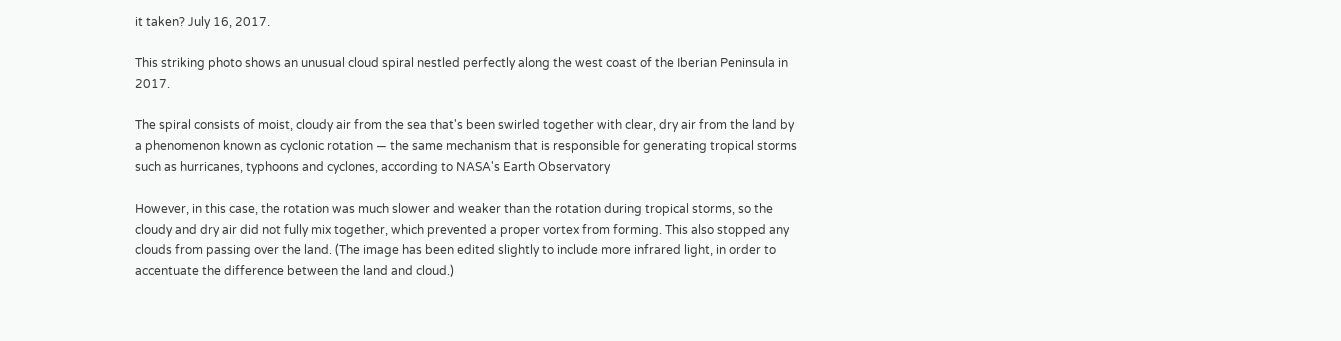it taken? July 16, 2017.

This striking photo shows an unusual cloud spiral nestled perfectly along the west coast of the Iberian Peninsula in 2017.

The spiral consists of moist, cloudy air from the sea that's been swirled together with clear, dry air from the land by a phenomenon known as cyclonic rotation — the same mechanism that is responsible for generating tropical storms such as hurricanes, typhoons and cyclones, according to NASA's Earth Observatory

However, in this case, the rotation was much slower and weaker than the rotation during tropical storms, so the cloudy and dry air did not fully mix together, which prevented a proper vortex from forming. This also stopped any clouds from passing over the land. (The image has been edited slightly to include more infrared light, in order to accentuate the difference between the land and cloud.)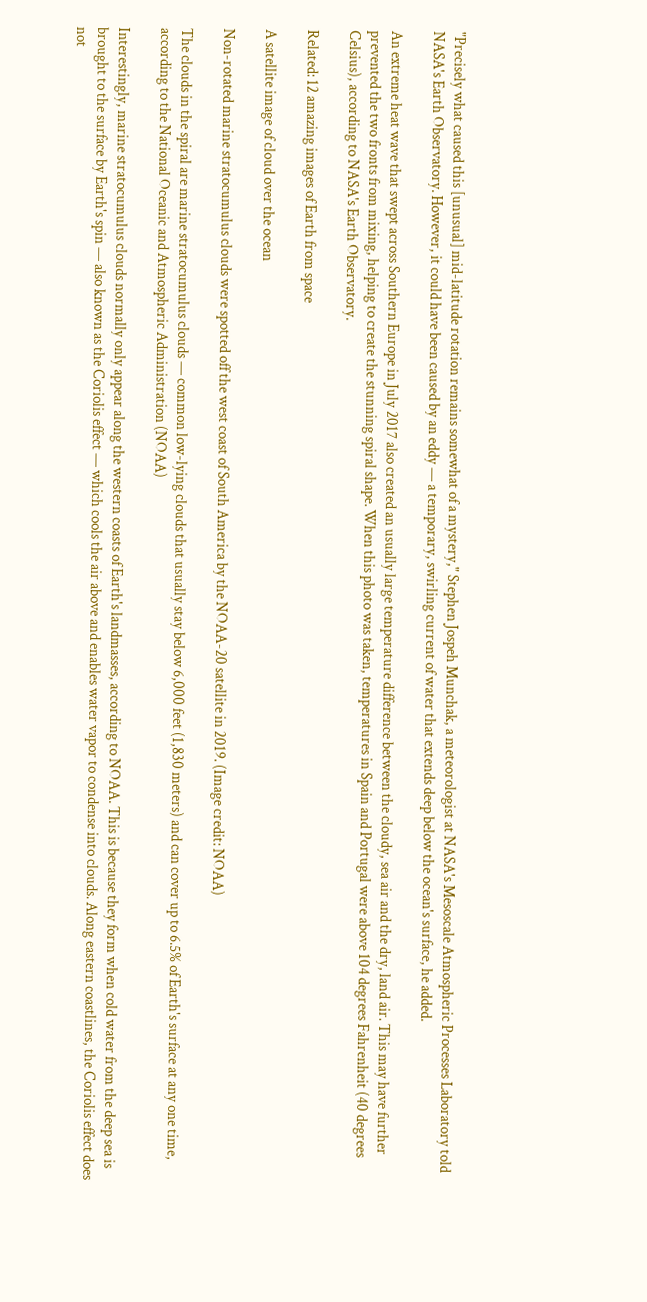"Precisely what caused this [unusual] mid-latitude rotation remains somewhat of a mystery," Stephen Jospeh Munchak, a meteorologist at NASA's Mesoscale Atmospheric Processes Laboratory told NASA's Earth Observatory. However, it could have been caused by an eddy — a temporary, swirling current of water that extends deep below the ocean's surface, he added.

An extreme heat wave that swept across Southern Europe in July 2017 also created an usually large temperature difference between the cloudy, sea air and the dry, land air. This may have further prevented the two fronts from mixing, helping to create the stunning spiral shape. When this photo was taken, temperatures in Spain and Portugal were above 104 degrees Fahrenheit (40 degrees Celsius), according to NASA's Earth Observatory.

Related: 12 amazing images of Earth from space

A satellite image of cloud over the ocean

Non-rotated marine stratocumulus clouds were spotted off the west coast of South America by the NOAA-20 satellite in 2019. (Image credit: NOAA)

The clouds in the spiral are marine stratocumulus clouds — common low-lying clouds that usually stay below 6,000 feet (1,830 meters) and can cover up to 6.5% of Earth's surface at any one time, according to the National Oceanic and Atmospheric Administration (NOAA)

Interestingly, marine stratocumulus clouds normally only appear along the western coasts of Earth's landmasses, according to NOAA. This is because they form when cold water from the deep sea is brought to the surface by Earth's spin — also known as the Coriolis effect — which cools the air above and enables water vapor to condense into clouds. Along eastern coastlines, the Coriolis effect does not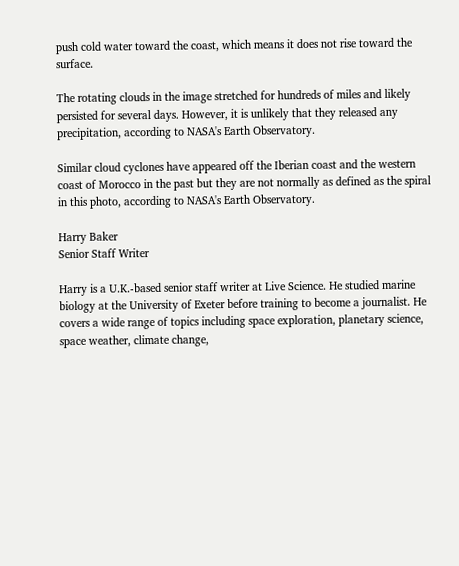push cold water toward the coast, which means it does not rise toward the surface.

The rotating clouds in the image stretched for hundreds of miles and likely persisted for several days. However, it is unlikely that they released any precipitation, according to NASA's Earth Observatory.

Similar cloud cyclones have appeared off the Iberian coast and the western coast of Morocco in the past but they are not normally as defined as the spiral in this photo, according to NASA's Earth Observatory.

Harry Baker
Senior Staff Writer

Harry is a U.K.-based senior staff writer at Live Science. He studied marine biology at the University of Exeter before training to become a journalist. He covers a wide range of topics including space exploration, planetary science, space weather, climate change,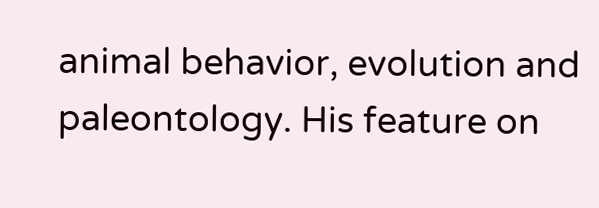animal behavior, evolution and paleontology. His feature on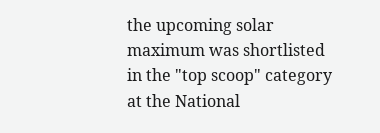the upcoming solar maximum was shortlisted in the "top scoop" category at the National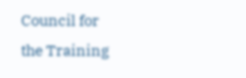Council for the Training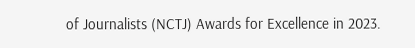of Journalists (NCTJ) Awards for Excellence in 2023.